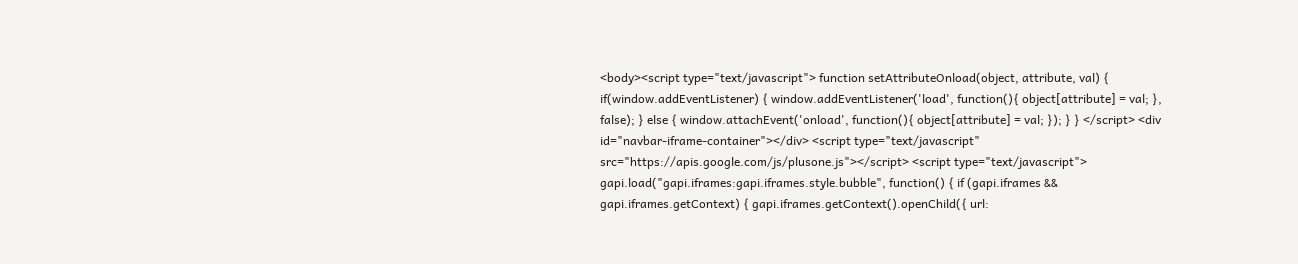<body><script type="text/javascript"> function setAttributeOnload(object, attribute, val) { if(window.addEventListener) { window.addEventListener('load', function(){ object[attribute] = val; }, false); } else { window.attachEvent('onload', function(){ object[attribute] = val; }); } } </script> <div id="navbar-iframe-container"></div> <script type="text/javascript" src="https://apis.google.com/js/plusone.js"></script> <script type="text/javascript"> gapi.load("gapi.iframes:gapi.iframes.style.bubble", function() { if (gapi.iframes && gapi.iframes.getContext) { gapi.iframes.getContext().openChild({ url: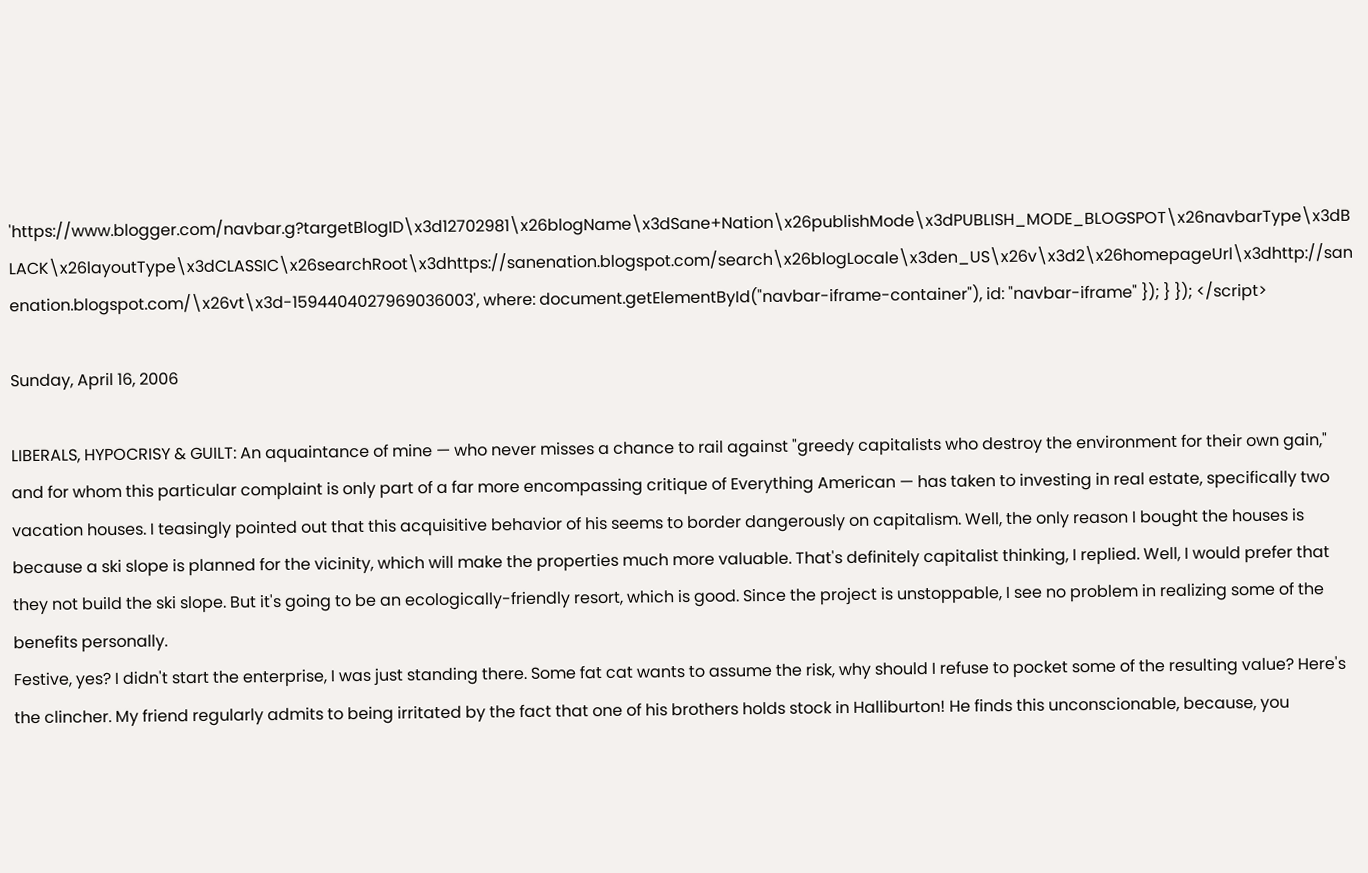'https://www.blogger.com/navbar.g?targetBlogID\x3d12702981\x26blogName\x3dSane+Nation\x26publishMode\x3dPUBLISH_MODE_BLOGSPOT\x26navbarType\x3dBLACK\x26layoutType\x3dCLASSIC\x26searchRoot\x3dhttps://sanenation.blogspot.com/search\x26blogLocale\x3den_US\x26v\x3d2\x26homepageUrl\x3dhttp://sanenation.blogspot.com/\x26vt\x3d-1594404027969036003', where: document.getElementById("navbar-iframe-container"), id: "navbar-iframe" }); } }); </script>

Sunday, April 16, 2006

LIBERALS, HYPOCRISY & GUILT: An aquaintance of mine — who never misses a chance to rail against "greedy capitalists who destroy the environment for their own gain," and for whom this particular complaint is only part of a far more encompassing critique of Everything American — has taken to investing in real estate, specifically two vacation houses. I teasingly pointed out that this acquisitive behavior of his seems to border dangerously on capitalism. Well, the only reason I bought the houses is because a ski slope is planned for the vicinity, which will make the properties much more valuable. That's definitely capitalist thinking, I replied. Well, I would prefer that they not build the ski slope. But it's going to be an ecologically-friendly resort, which is good. Since the project is unstoppable, I see no problem in realizing some of the benefits personally.
Festive, yes? I didn't start the enterprise, I was just standing there. Some fat cat wants to assume the risk, why should I refuse to pocket some of the resulting value? Here's the clincher. My friend regularly admits to being irritated by the fact that one of his brothers holds stock in Halliburton! He finds this unconscionable, because, you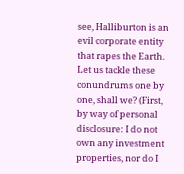see, Halliburton is an evil corporate entity that rapes the Earth. Let us tackle these conundrums one by one, shall we? (First, by way of personal disclosure: I do not own any investment properties, nor do I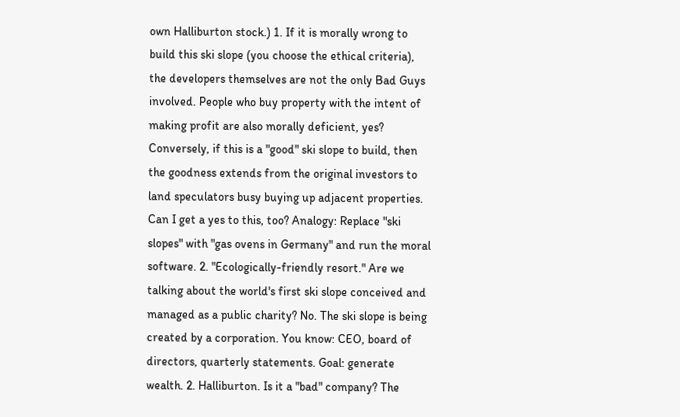own Halliburton stock.) 1. If it is morally wrong to build this ski slope (you choose the ethical criteria), the developers themselves are not the only Bad Guys involved. People who buy property with the intent of making profit are also morally deficient, yes? Conversely, if this is a "good" ski slope to build, then the goodness extends from the original investors to land speculators busy buying up adjacent properties. Can I get a yes to this, too? Analogy: Replace "ski slopes" with "gas ovens in Germany" and run the moral software. 2. "Ecologically-friendly resort." Are we talking about the world's first ski slope conceived and managed as a public charity? No. The ski slope is being created by a corporation. You know: CEO, board of directors, quarterly statements. Goal: generate wealth. 2. Halliburton. Is it a "bad" company? The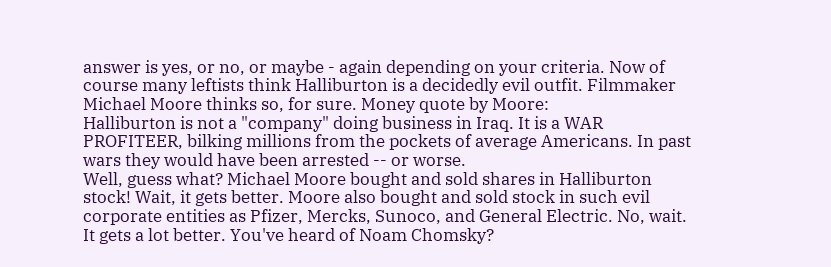answer is yes, or no, or maybe - again depending on your criteria. Now of course many leftists think Halliburton is a decidedly evil outfit. Filmmaker Michael Moore thinks so, for sure. Money quote by Moore:
Halliburton is not a "company" doing business in Iraq. It is a WAR PROFITEER, bilking millions from the pockets of average Americans. In past wars they would have been arrested -- or worse.
Well, guess what? Michael Moore bought and sold shares in Halliburton stock! Wait, it gets better. Moore also bought and sold stock in such evil corporate entities as Pfizer, Mercks, Sunoco, and General Electric. No, wait. It gets a lot better. You've heard of Noam Chomsky?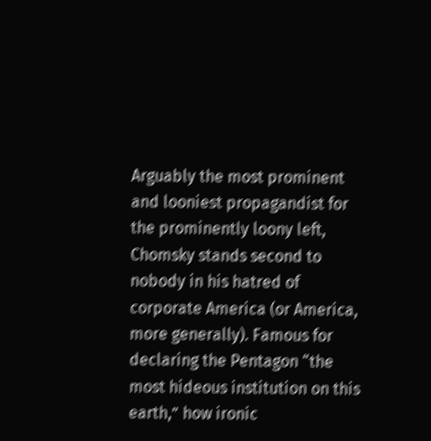Arguably the most prominent and looniest propagandist for the prominently loony left, Chomsky stands second to nobody in his hatred of corporate America (or America, more generally). Famous for declaring the Pentagon “the most hideous institution on this earth,” how ironic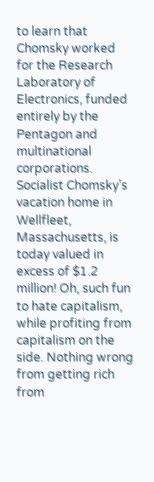to learn that Chomsky worked for the Research Laboratory of Electronics, funded entirely by the Pentagon and multinational corporations. Socialist Chomsky’s vacation home in Wellfleet, Massachusetts, is today valued in excess of $1.2 million! Oh, such fun to hate capitalism, while profiting from capitalism on the side. Nothing wrong from getting rich from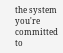the system you're committed to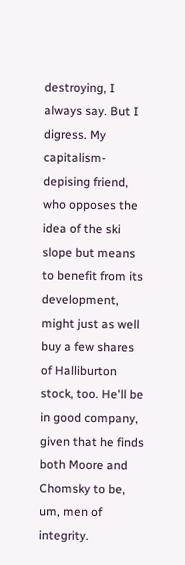destroying, I always say. But I digress. My capitalism-depising friend, who opposes the idea of the ski slope but means to benefit from its development, might just as well buy a few shares of Halliburton stock, too. He'll be in good company, given that he finds both Moore and Chomsky to be, um, men of integrity.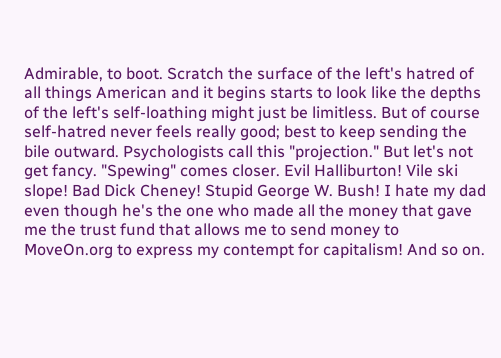Admirable, to boot. Scratch the surface of the left's hatred of all things American and it begins starts to look like the depths of the left's self-loathing might just be limitless. But of course self-hatred never feels really good; best to keep sending the bile outward. Psychologists call this "projection." But let's not get fancy. "Spewing" comes closer. Evil Halliburton! Vile ski slope! Bad Dick Cheney! Stupid George W. Bush! I hate my dad even though he's the one who made all the money that gave me the trust fund that allows me to send money to MoveOn.org to express my contempt for capitalism! And so on.